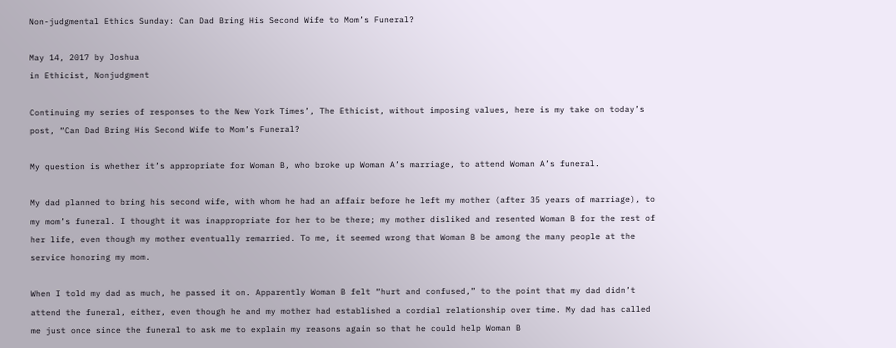Non-judgmental Ethics Sunday: Can Dad Bring His Second Wife to Mom’s Funeral?

May 14, 2017 by Joshua
in Ethicist, Nonjudgment

Continuing my series of responses to the New York Times’, The Ethicist, without imposing values, here is my take on today’s post, “Can Dad Bring His Second Wife to Mom’s Funeral?

My question is whether it’s appropriate for Woman B, who broke up Woman A’s marriage, to attend Woman A’s funeral.

My dad planned to bring his second wife, with whom he had an affair before he left my mother (after 35 years of marriage), to my mom’s funeral. I thought it was inappropriate for her to be there; my mother disliked and resented Woman B for the rest of her life, even though my mother eventually remarried. To me, it seemed wrong that Woman B be among the many people at the service honoring my mom.

When I told my dad as much, he passed it on. Apparently Woman B felt “hurt and confused,” to the point that my dad didn’t attend the funeral, either, even though he and my mother had established a cordial relationship over time. My dad has called me just once since the funeral to ask me to explain my reasons again so that he could help Woman B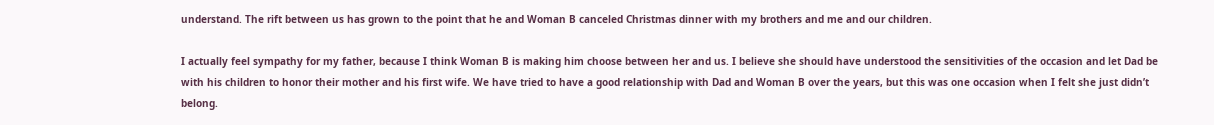understand. The rift between us has grown to the point that he and Woman B canceled Christmas dinner with my brothers and me and our children.

I actually feel sympathy for my father, because I think Woman B is making him choose between her and us. I believe she should have understood the sensitivities of the occasion and let Dad be with his children to honor their mother and his first wife. We have tried to have a good relationship with Dad and Woman B over the years, but this was one occasion when I felt she just didn’t belong.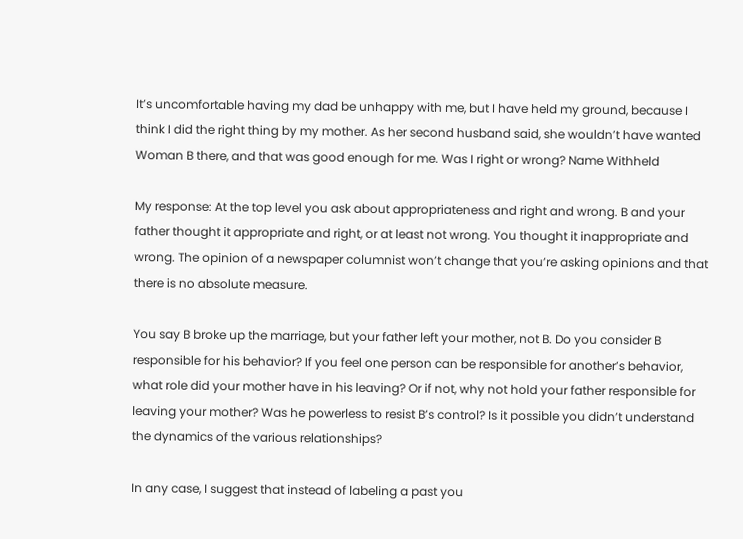It’s uncomfortable having my dad be unhappy with me, but I have held my ground, because I think I did the right thing by my mother. As her second husband said, she wouldn’t have wanted Woman B there, and that was good enough for me. Was I right or wrong? Name Withheld

My response: At the top level you ask about appropriateness and right and wrong. B and your father thought it appropriate and right, or at least not wrong. You thought it inappropriate and wrong. The opinion of a newspaper columnist won’t change that you’re asking opinions and that there is no absolute measure.

You say B broke up the marriage, but your father left your mother, not B. Do you consider B responsible for his behavior? If you feel one person can be responsible for another’s behavior, what role did your mother have in his leaving? Or if not, why not hold your father responsible for leaving your mother? Was he powerless to resist B’s control? Is it possible you didn’t understand the dynamics of the various relationships?

In any case, I suggest that instead of labeling a past you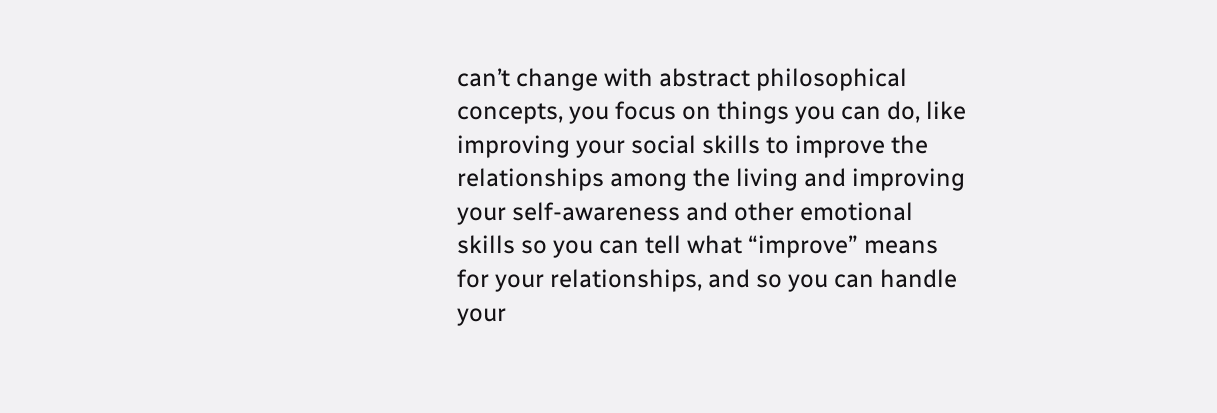can’t change with abstract philosophical concepts, you focus on things you can do, like improving your social skills to improve the relationships among the living and improving your self-awareness and other emotional skills so you can tell what “improve” means for your relationships, and so you can handle your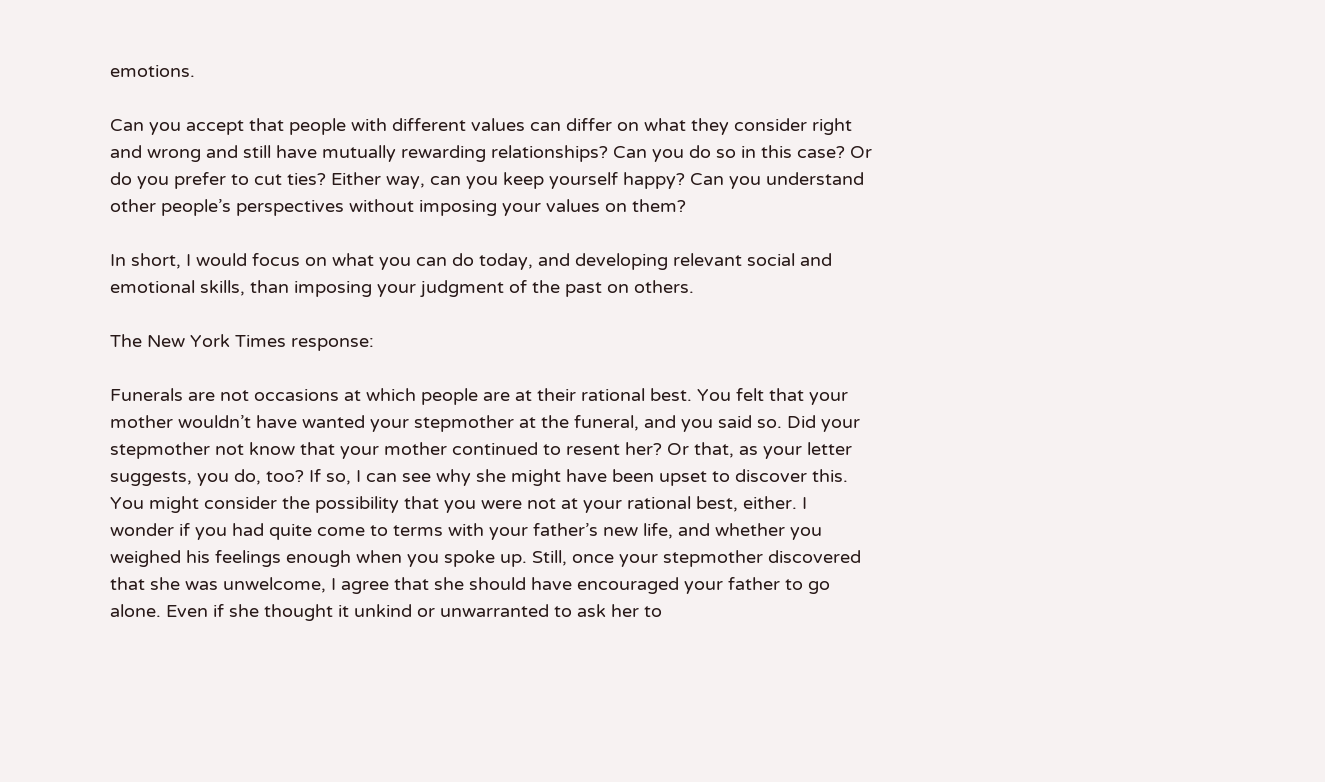emotions.

Can you accept that people with different values can differ on what they consider right and wrong and still have mutually rewarding relationships? Can you do so in this case? Or do you prefer to cut ties? Either way, can you keep yourself happy? Can you understand other people’s perspectives without imposing your values on them?

In short, I would focus on what you can do today, and developing relevant social and emotional skills, than imposing your judgment of the past on others.

The New York Times response:

Funerals are not occasions at which people are at their rational best. You felt that your mother wouldn’t have wanted your stepmother at the funeral, and you said so. Did your stepmother not know that your mother continued to resent her? Or that, as your letter suggests, you do, too? If so, I can see why she might have been upset to discover this. You might consider the possibility that you were not at your rational best, either. I wonder if you had quite come to terms with your father’s new life, and whether you weighed his feelings enough when you spoke up. Still, once your stepmother discovered that she was unwelcome, I agree that she should have encouraged your father to go alone. Even if she thought it unkind or unwarranted to ask her to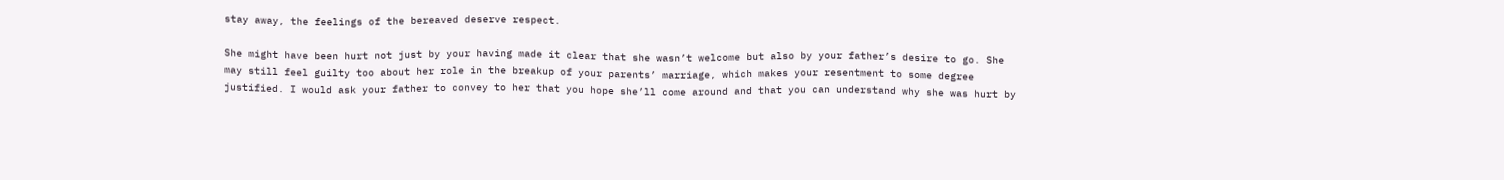stay away, the feelings of the bereaved deserve respect.

She might have been hurt not just by your having made it clear that she wasn’t welcome but also by your father’s desire to go. She may still feel guilty too about her role in the breakup of your parents’ marriage, which makes your resentment to some degree justified. I would ask your father to convey to her that you hope she’ll come around and that you can understand why she was hurt by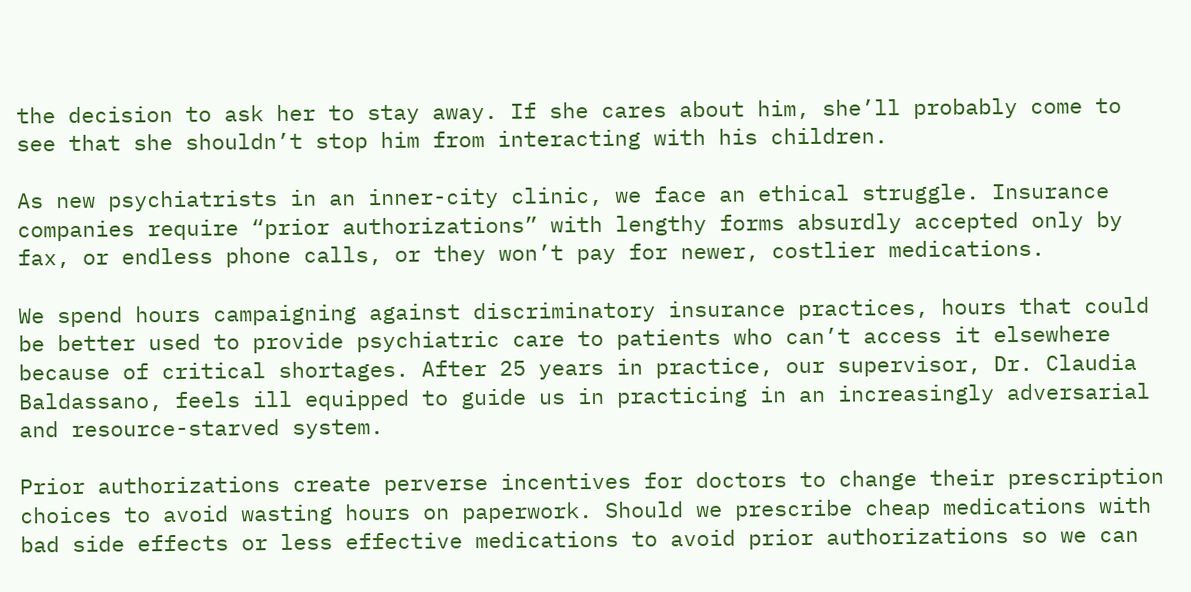the decision to ask her to stay away. If she cares about him, she’ll probably come to see that she shouldn’t stop him from interacting with his children.

As new psychiatrists in an inner-city clinic, we face an ethical struggle. Insurance companies require “prior authorizations” with lengthy forms absurdly accepted only by fax, or endless phone calls, or they won’t pay for newer, costlier medications.

We spend hours campaigning against discriminatory insurance practices, hours that could be better used to provide psychiatric care to patients who can’t access it elsewhere because of critical shortages. After 25 years in practice, our supervisor, Dr. Claudia Baldassano, feels ill equipped to guide us in practicing in an increasingly adversarial and resource-starved system.

Prior authorizations create perverse incentives for doctors to change their prescription choices to avoid wasting hours on paperwork. Should we prescribe cheap medications with bad side effects or less effective medications to avoid prior authorizations so we can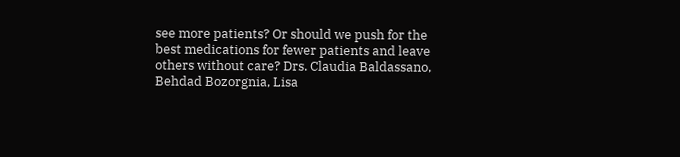see more patients? Or should we push for the best medications for fewer patients and leave others without care? Drs. Claudia Baldassano, Behdad Bozorgnia, Lisa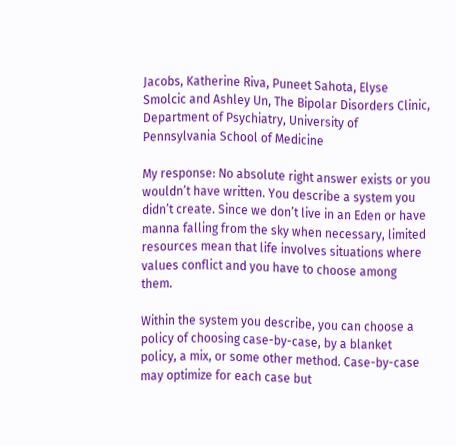Jacobs, Katherine Riva, Puneet Sahota, Elyse Smolcic and Ashley Un, The Bipolar Disorders Clinic, Department of Psychiatry, University of Pennsylvania School of Medicine

My response: No absolute right answer exists or you wouldn’t have written. You describe a system you didn’t create. Since we don’t live in an Eden or have manna falling from the sky when necessary, limited resources mean that life involves situations where values conflict and you have to choose among them.

Within the system you describe, you can choose a policy of choosing case-by-case, by a blanket policy, a mix, or some other method. Case-by-case may optimize for each case but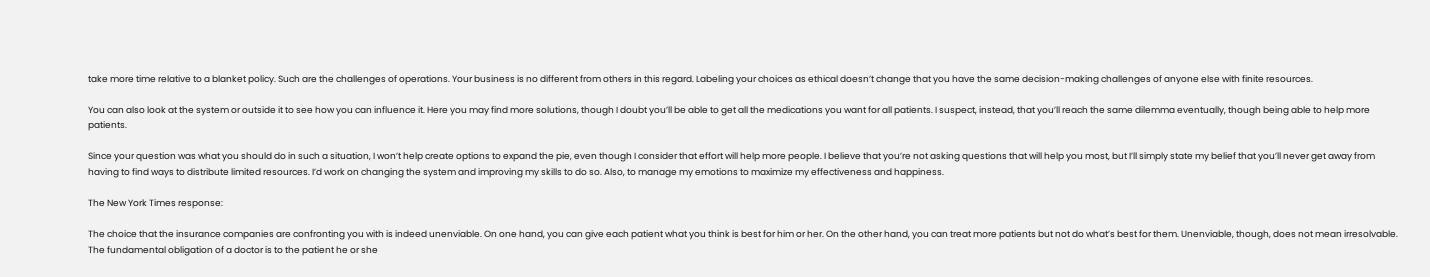take more time relative to a blanket policy. Such are the challenges of operations. Your business is no different from others in this regard. Labeling your choices as ethical doesn’t change that you have the same decision-making challenges of anyone else with finite resources.

You can also look at the system or outside it to see how you can influence it. Here you may find more solutions, though I doubt you’ll be able to get all the medications you want for all patients. I suspect, instead, that you’ll reach the same dilemma eventually, though being able to help more patients.

Since your question was what you should do in such a situation, I won’t help create options to expand the pie, even though I consider that effort will help more people. I believe that you’re not asking questions that will help you most, but I’ll simply state my belief that you’ll never get away from having to find ways to distribute limited resources. I’d work on changing the system and improving my skills to do so. Also, to manage my emotions to maximize my effectiveness and happiness.

The New York Times response:

The choice that the insurance companies are confronting you with is indeed unenviable. On one hand, you can give each patient what you think is best for him or her. On the other hand, you can treat more patients but not do what’s best for them. Unenviable, though, does not mean irresolvable. The fundamental obligation of a doctor is to the patient he or she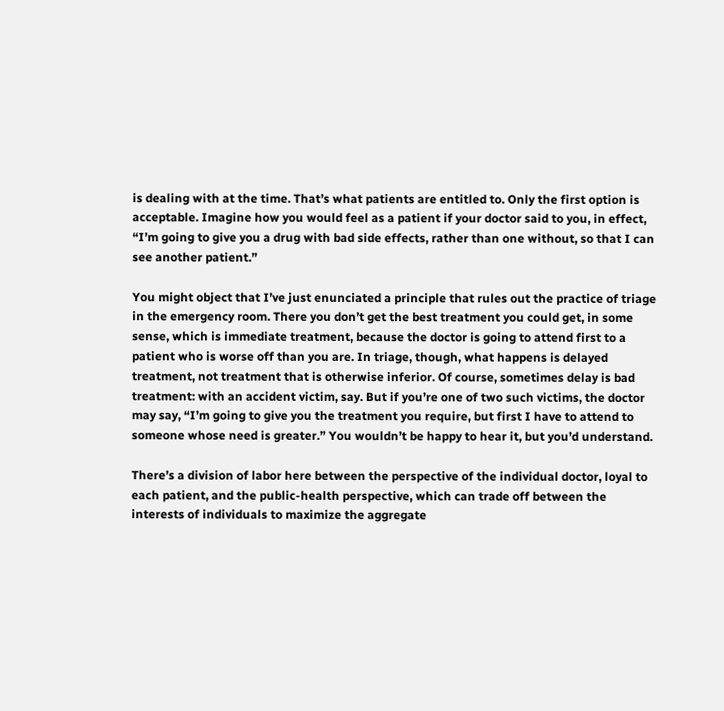is dealing with at the time. That’s what patients are entitled to. Only the first option is acceptable. Imagine how you would feel as a patient if your doctor said to you, in effect, “I’m going to give you a drug with bad side effects, rather than one without, so that I can see another patient.”

You might object that I’ve just enunciated a principle that rules out the practice of triage in the emergency room. There you don’t get the best treatment you could get, in some sense, which is immediate treatment, because the doctor is going to attend first to a patient who is worse off than you are. In triage, though, what happens is delayed treatment, not treatment that is otherwise inferior. Of course, sometimes delay is bad treatment: with an accident victim, say. But if you’re one of two such victims, the doctor may say, “I’m going to give you the treatment you require, but first I have to attend to someone whose need is greater.” You wouldn’t be happy to hear it, but you’d understand.

There’s a division of labor here between the perspective of the individual doctor, loyal to each patient, and the public-health perspective, which can trade off between the interests of individuals to maximize the aggregate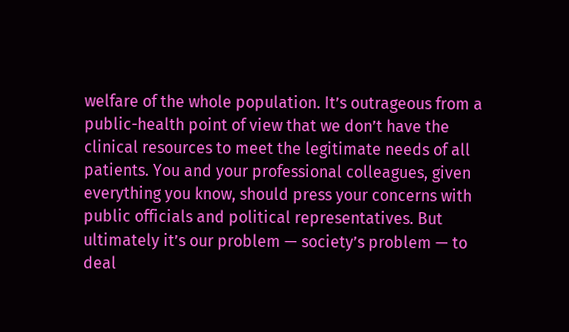welfare of the whole population. It’s outrageous from a public-health point of view that we don’t have the clinical resources to meet the legitimate needs of all patients. You and your professional colleagues, given everything you know, should press your concerns with public officials and political representatives. But ultimately it’s our problem — society’s problem — to deal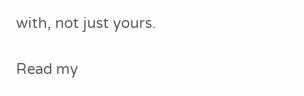with, not just yours.

Read my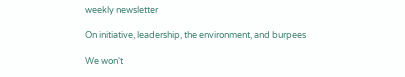weekly newsletter

On initiative, leadership, the environment, and burpees

We won't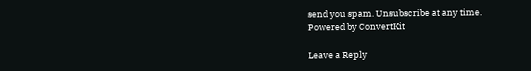send you spam. Unsubscribe at any time. Powered by ConvertKit

Leave a Reply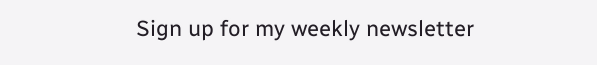Sign up for my weekly newsletter